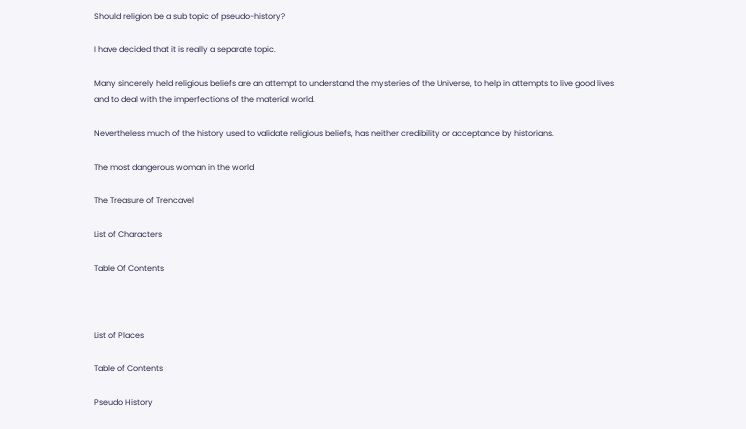Should religion be a sub topic of pseudo-history?

I have decided that it is really a separate topic.

Many sincerely held religious beliefs are an attempt to understand the mysteries of the Universe, to help in attempts to live good lives and to deal with the imperfections of the material world.

Nevertheless much of the history used to validate religious beliefs, has neither credibility or acceptance by historians.

The most dangerous woman in the world

The Treasure of Trencavel

List of Characters

Table Of Contents



List of Places

Table of Contents

Pseudo History